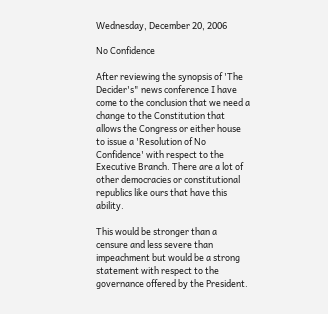Wednesday, December 20, 2006

No Confidence

After reviewing the synopsis of 'The Decider's" news conference I have come to the conclusion that we need a change to the Constitution that allows the Congress or either house to issue a 'Resolution of No Confidence' with respect to the Executive Branch. There are a lot of other democracies or constitutional republics like ours that have this ability.

This would be stronger than a censure and less severe than impeachment but would be a strong statement with respect to the governance offered by the President.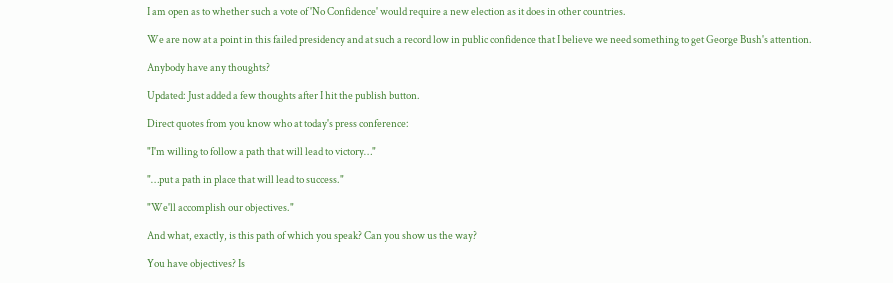I am open as to whether such a vote of 'No Confidence' would require a new election as it does in other countries.

We are now at a point in this failed presidency and at such a record low in public confidence that I believe we need something to get George Bush's attention.

Anybody have any thoughts?

Updated: Just added a few thoughts after I hit the publish button.

Direct quotes from you know who at today's press conference:

"I'm willing to follow a path that will lead to victory…"

"…put a path in place that will lead to success."

"We'll accomplish our objectives."

And what, exactly, is this path of which you speak? Can you show us the way?

You have objectives? Is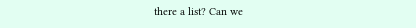there a list? Can we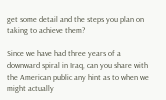get some detail and the steps you plan on taking to achieve them?

Since we have had three years of a downward spiral in Iraq, can you share with the American public any hint as to when we might actually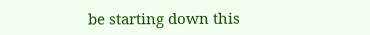be starting down this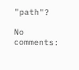"path"?

No comments: